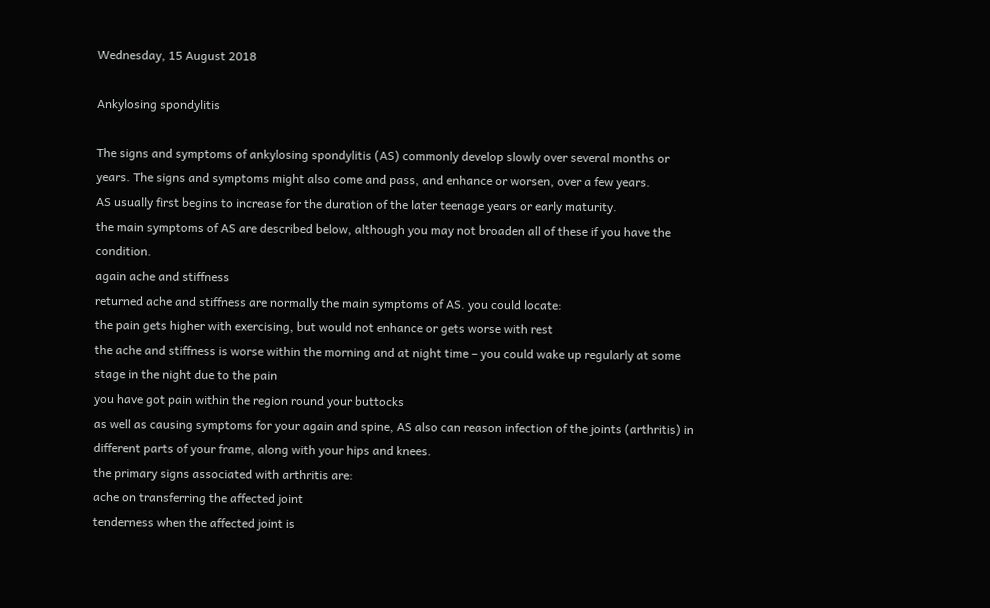Wednesday, 15 August 2018

Ankylosing spondylitis

The signs and symptoms of ankylosing spondylitis (AS) commonly develop slowly over several months or years. The signs and symptoms might also come and pass, and enhance or worsen, over a few years.
AS usually first begins to increase for the duration of the later teenage years or early maturity.
the main symptoms of AS are described below, although you may not broaden all of these if you have the condition.
again ache and stiffness
returned ache and stiffness are normally the main symptoms of AS. you could locate:
the pain gets higher with exercising, but would not enhance or gets worse with rest
the ache and stiffness is worse within the morning and at night time – you could wake up regularly at some stage in the night due to the pain
you have got pain within the region round your buttocks
as well as causing symptoms for your again and spine, AS also can reason infection of the joints (arthritis) in different parts of your frame, along with your hips and knees.
the primary signs associated with arthritis are:
ache on transferring the affected joint
tenderness when the affected joint is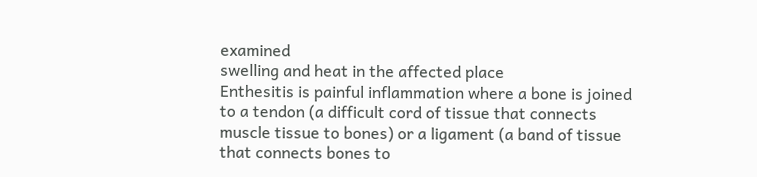examined
swelling and heat in the affected place
Enthesitis is painful inflammation where a bone is joined to a tendon (a difficult cord of tissue that connects muscle tissue to bones) or a ligament (a band of tissue that connects bones to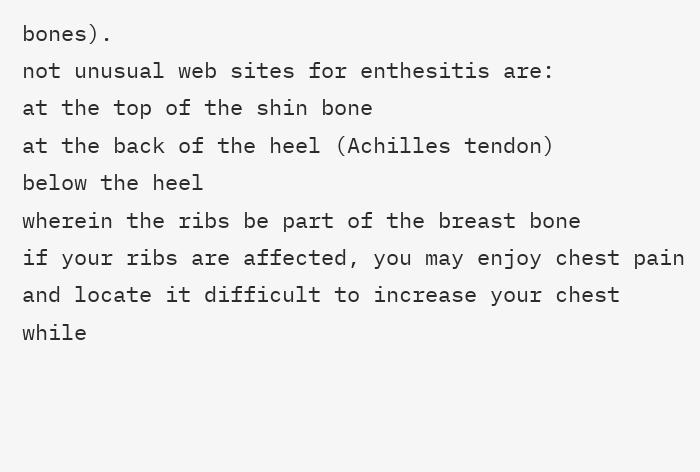bones).
not unusual web sites for enthesitis are:
at the top of the shin bone
at the back of the heel (Achilles tendon)
below the heel
wherein the ribs be part of the breast bone
if your ribs are affected, you may enjoy chest pain and locate it difficult to increase your chest while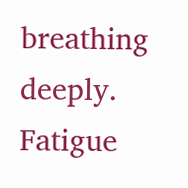breathing deeply.
Fatigue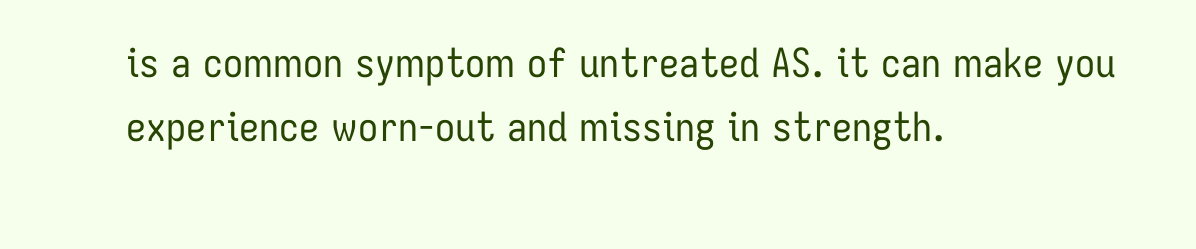is a common symptom of untreated AS. it can make you experience worn-out and missing in strength.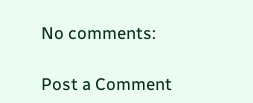No comments:

Post a Comment